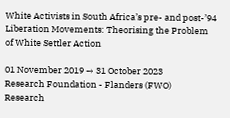White Activists in South Africa’s pre- and post-’94 Liberation Movements: Theorising the Problem of White Settler Action

01 November 2019 → 31 October 2023
Research Foundation - Flanders (FWO)
Research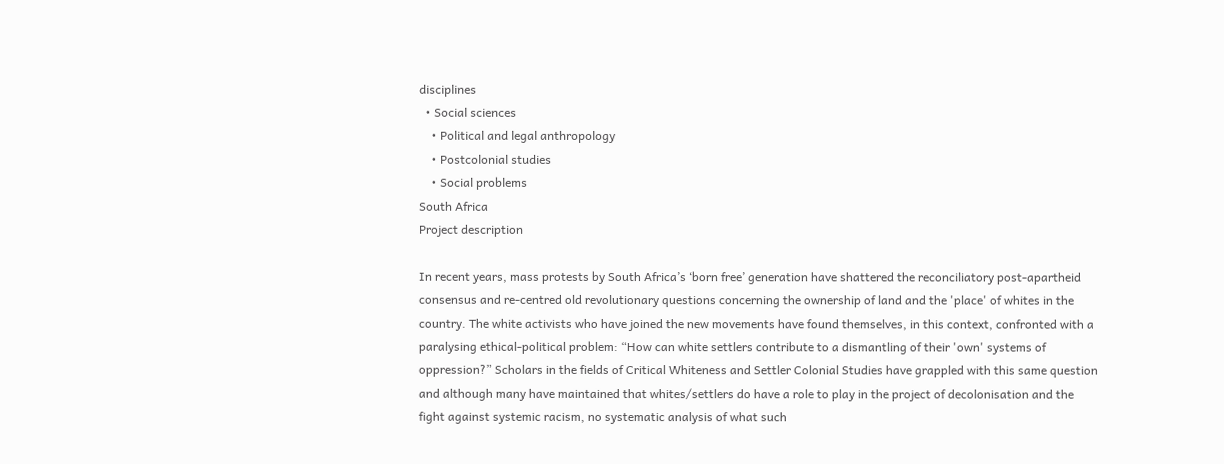disciplines
  • Social sciences
    • Political and legal anthropology
    • Postcolonial studies
    • Social problems
South Africa
Project description

In recent years, mass protests by South Africa’s ‘born free’ generation have shattered the reconciliatory post-apartheid consensus and re-centred old revolutionary questions concerning the ownership of land and the 'place' of whites in the country. The white activists who have joined the new movements have found themselves, in this context, confronted with a paralysing ethical-political problem: “How can white settlers contribute to a dismantling of their 'own' systems of oppression?” Scholars in the fields of Critical Whiteness and Settler Colonial Studies have grappled with this same question and although many have maintained that whites/settlers do have a role to play in the project of decolonisation and the fight against systemic racism, no systematic analysis of what such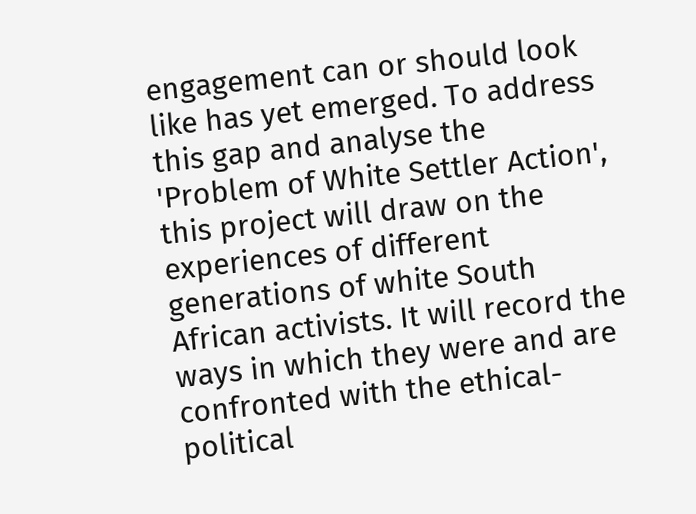engagement can or should look like has yet emerged. To address this gap and analyse the 'Problem of White Settler Action', this project will draw on the experiences of different generations of white South African activists. It will record the ways in which they were and are confronted with the ethical-political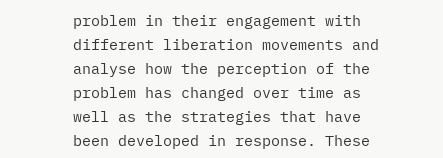problem in their engagement with different liberation movements and analyse how the perception of the problem has changed over time as well as the strategies that have been developed in response. These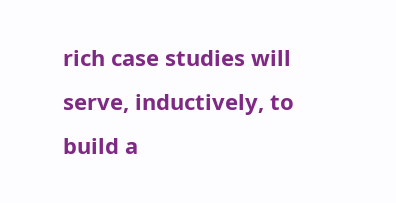rich case studies will serve, inductively, to build a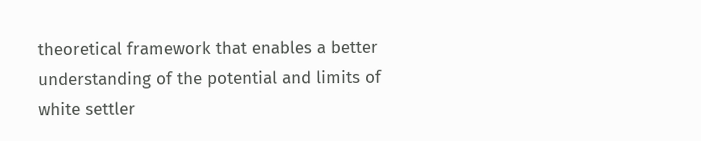theoretical framework that enables a better understanding of the potential and limits of white settler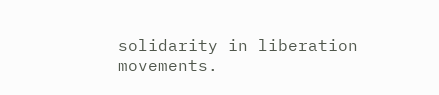solidarity in liberation movements.